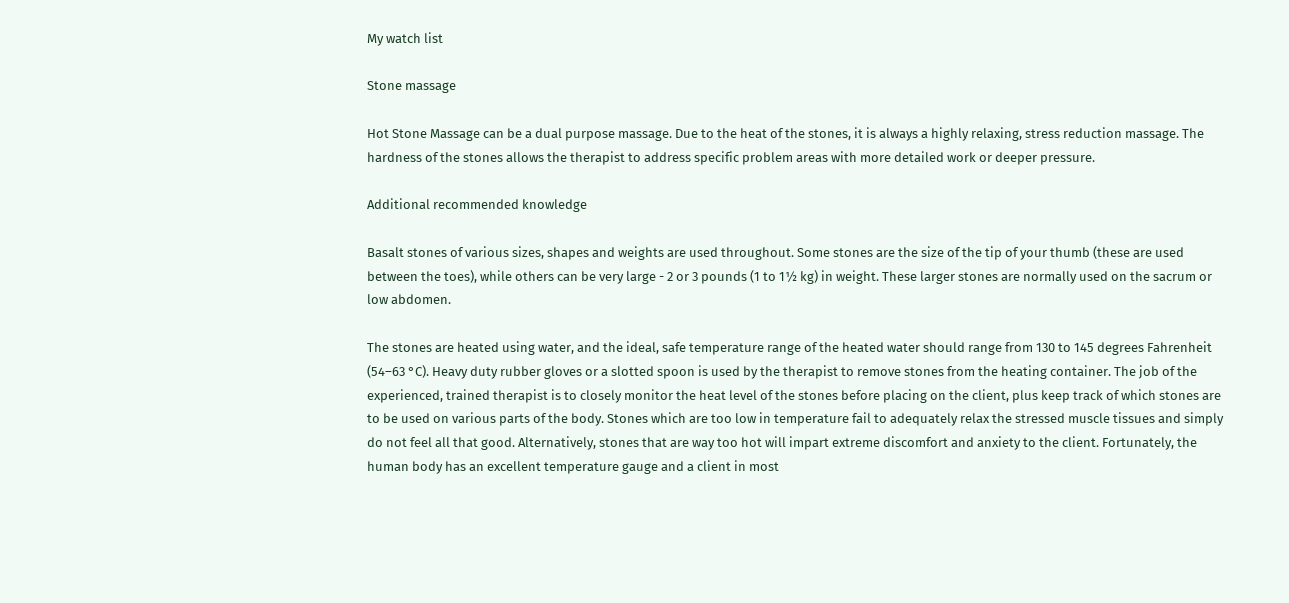My watch list

Stone massage

Hot Stone Massage can be a dual purpose massage. Due to the heat of the stones, it is always a highly relaxing, stress reduction massage. The hardness of the stones allows the therapist to address specific problem areas with more detailed work or deeper pressure.

Additional recommended knowledge

Basalt stones of various sizes, shapes and weights are used throughout. Some stones are the size of the tip of your thumb (these are used between the toes), while others can be very large - 2 or 3 pounds (1 to 1½ kg) in weight. These larger stones are normally used on the sacrum or low abdomen.

The stones are heated using water, and the ideal, safe temperature range of the heated water should range from 130 to 145 degrees Fahrenheit (54–63 °C). Heavy duty rubber gloves or a slotted spoon is used by the therapist to remove stones from the heating container. The job of the experienced, trained therapist is to closely monitor the heat level of the stones before placing on the client, plus keep track of which stones are to be used on various parts of the body. Stones which are too low in temperature fail to adequately relax the stressed muscle tissues and simply do not feel all that good. Alternatively, stones that are way too hot will impart extreme discomfort and anxiety to the client. Fortunately, the human body has an excellent temperature gauge and a client in most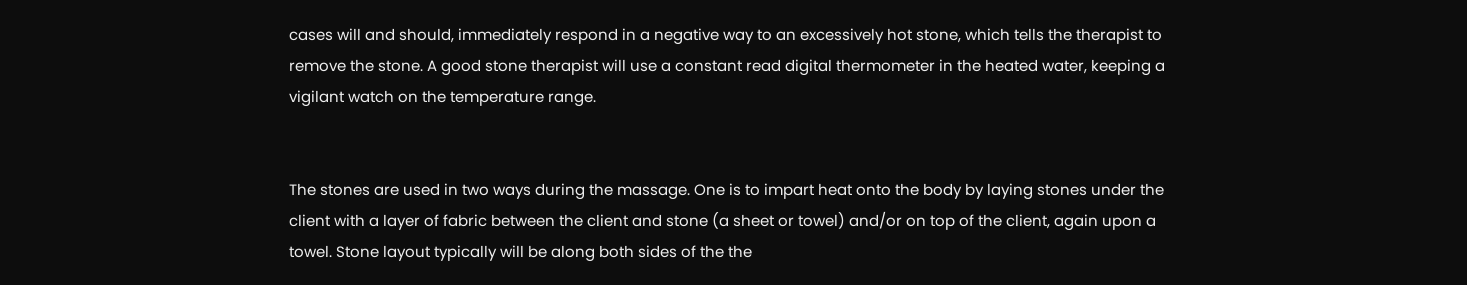cases will and should, immediately respond in a negative way to an excessively hot stone, which tells the therapist to remove the stone. A good stone therapist will use a constant read digital thermometer in the heated water, keeping a vigilant watch on the temperature range.


The stones are used in two ways during the massage. One is to impart heat onto the body by laying stones under the client with a layer of fabric between the client and stone (a sheet or towel) and/or on top of the client, again upon a towel. Stone layout typically will be along both sides of the the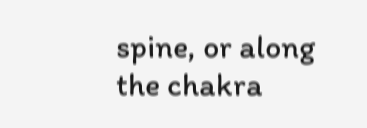spine, or along the chakra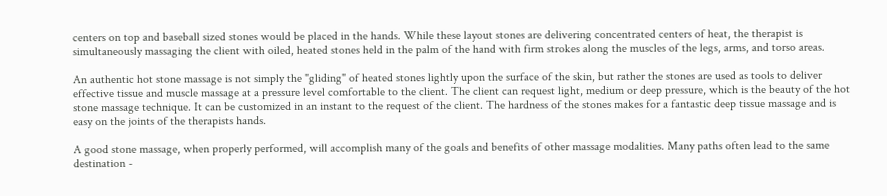centers on top and baseball sized stones would be placed in the hands. While these layout stones are delivering concentrated centers of heat, the therapist is simultaneously massaging the client with oiled, heated stones held in the palm of the hand with firm strokes along the muscles of the legs, arms, and torso areas.

An authentic hot stone massage is not simply the "gliding" of heated stones lightly upon the surface of the skin, but rather the stones are used as tools to deliver effective tissue and muscle massage at a pressure level comfortable to the client. The client can request light, medium or deep pressure, which is the beauty of the hot stone massage technique. It can be customized in an instant to the request of the client. The hardness of the stones makes for a fantastic deep tissue massage and is easy on the joints of the therapists hands.

A good stone massage, when properly performed, will accomplish many of the goals and benefits of other massage modalities. Many paths often lead to the same destination -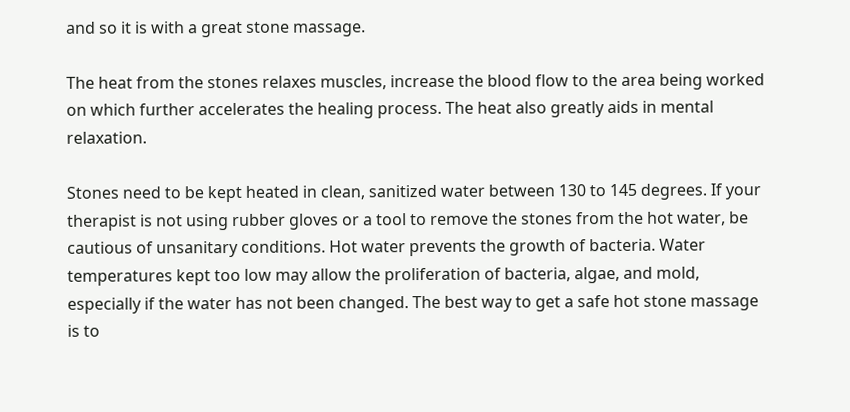and so it is with a great stone massage.

The heat from the stones relaxes muscles, increase the blood flow to the area being worked on which further accelerates the healing process. The heat also greatly aids in mental relaxation.

Stones need to be kept heated in clean, sanitized water between 130 to 145 degrees. If your therapist is not using rubber gloves or a tool to remove the stones from the hot water, be cautious of unsanitary conditions. Hot water prevents the growth of bacteria. Water temperatures kept too low may allow the proliferation of bacteria, algae, and mold, especially if the water has not been changed. The best way to get a safe hot stone massage is to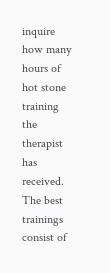inquire how many hours of hot stone training the therapist has received. The best trainings consist of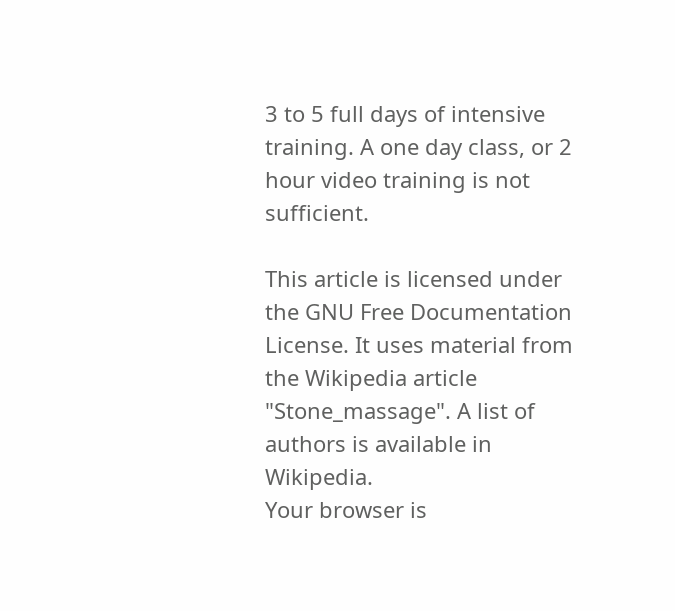3 to 5 full days of intensive training. A one day class, or 2 hour video training is not sufficient.

This article is licensed under the GNU Free Documentation License. It uses material from the Wikipedia article "Stone_massage". A list of authors is available in Wikipedia.
Your browser is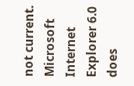not current. Microsoft Internet Explorer 6.0 does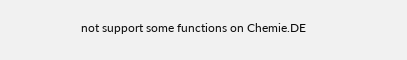not support some functions on Chemie.DE